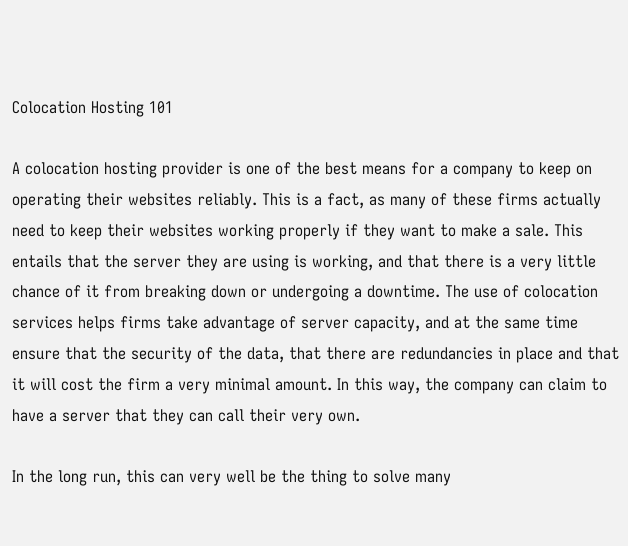Colocation Hosting 101

A colocation hosting provider is one of the best means for a company to keep on operating their websites reliably. This is a fact, as many of these firms actually need to keep their websites working properly if they want to make a sale. This entails that the server they are using is working, and that there is a very little chance of it from breaking down or undergoing a downtime. The use of colocation services helps firms take advantage of server capacity, and at the same time ensure that the security of the data, that there are redundancies in place and that it will cost the firm a very minimal amount. In this way, the company can claim to have a server that they can call their very own.

In the long run, this can very well be the thing to solve many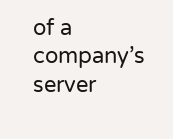of a company’s server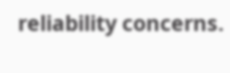reliability concerns.